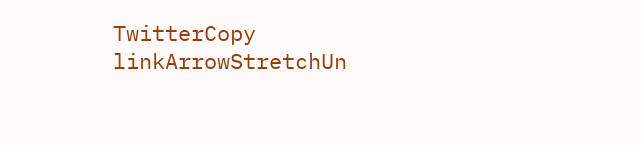TwitterCopy linkArrowStretchUn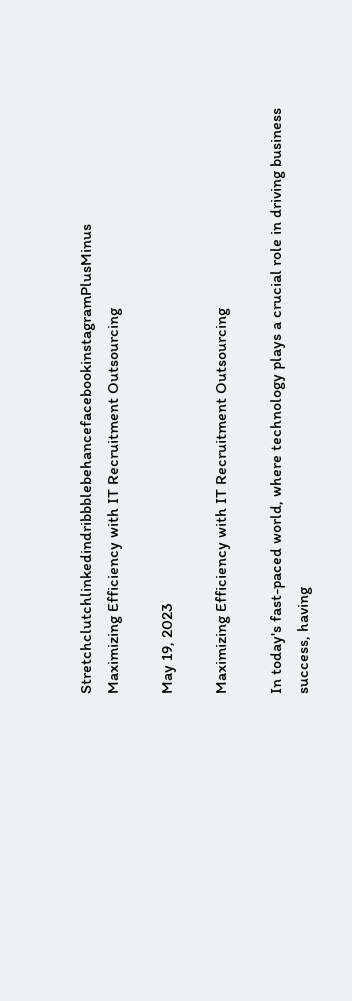StretchclutchlinkedindribbblebehancefacebookinstagramPlusMinus
Maximizing Efficiency with IT Recruitment Outsourcing

May 19, 2023

Maximizing Efficiency with IT Recruitment Outsourcing

In today's fast-paced world, where technology plays a crucial role in driving business success, having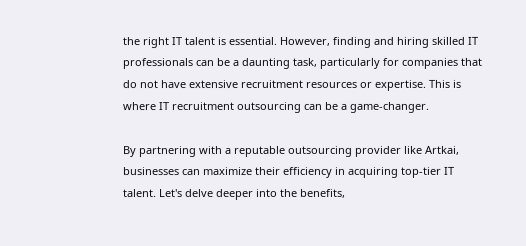the right IT talent is essential. However, finding and hiring skilled IT professionals can be a daunting task, particularly for companies that do not have extensive recruitment resources or expertise. This is where IT recruitment outsourcing can be a game-changer.

By partnering with a reputable outsourcing provider like Artkai, businesses can maximize their efficiency in acquiring top-tier IT talent. Let's delve deeper into the benefits,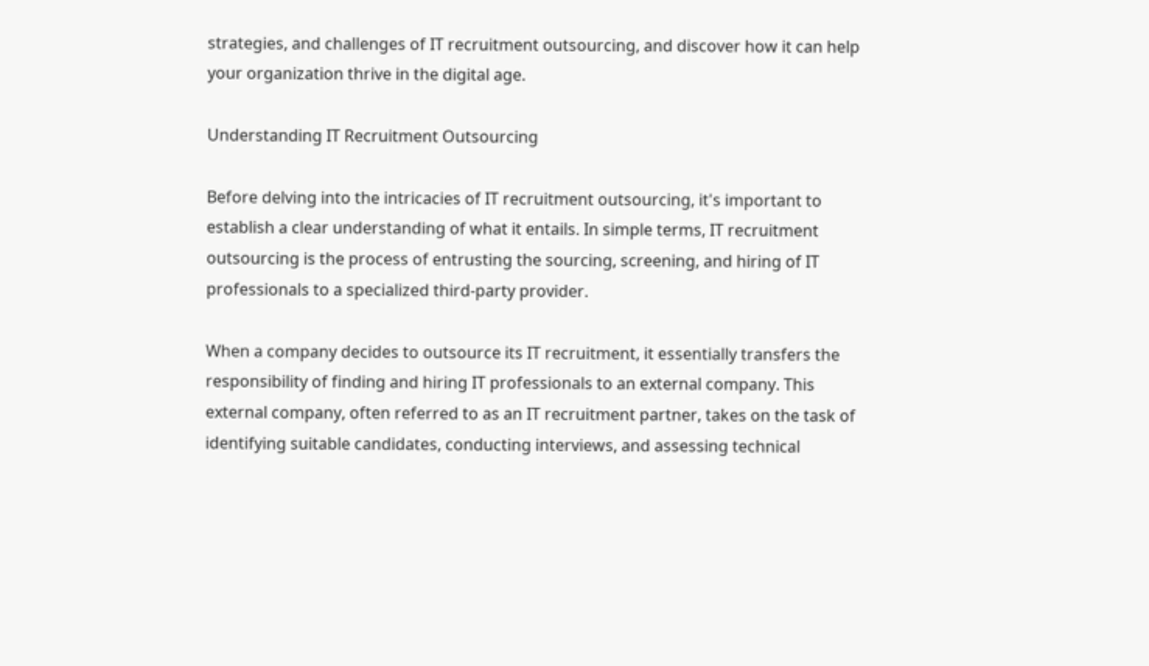strategies, and challenges of IT recruitment outsourcing, and discover how it can help your organization thrive in the digital age.

Understanding IT Recruitment Outsourcing

Before delving into the intricacies of IT recruitment outsourcing, it's important to establish a clear understanding of what it entails. In simple terms, IT recruitment outsourcing is the process of entrusting the sourcing, screening, and hiring of IT professionals to a specialized third-party provider.

When a company decides to outsource its IT recruitment, it essentially transfers the responsibility of finding and hiring IT professionals to an external company. This external company, often referred to as an IT recruitment partner, takes on the task of identifying suitable candidates, conducting interviews, and assessing technical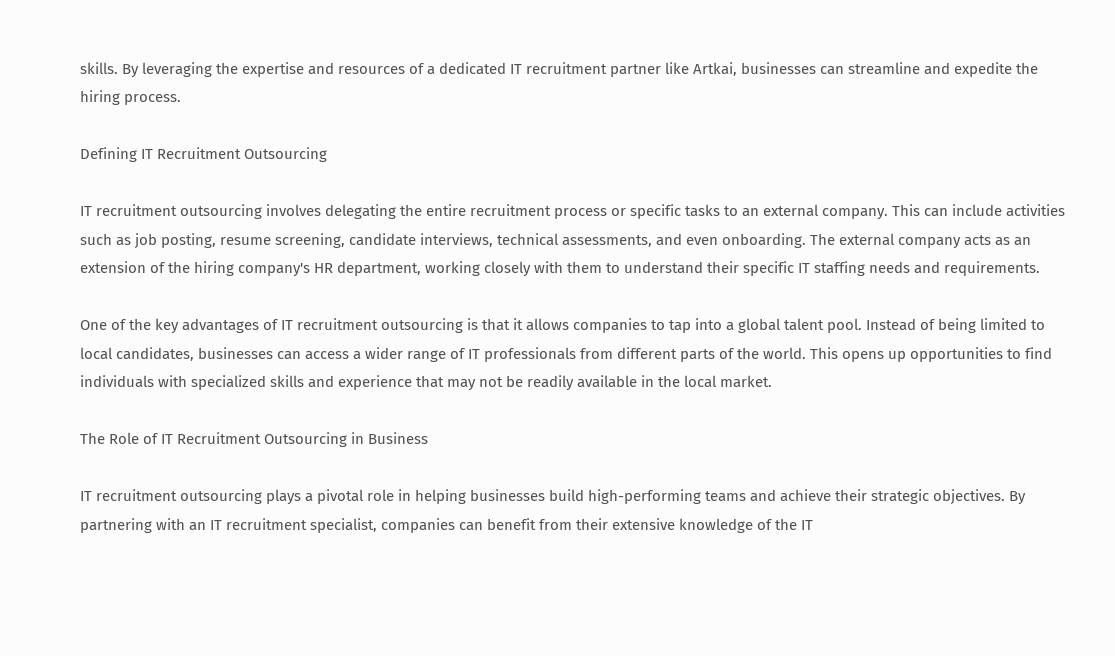skills. By leveraging the expertise and resources of a dedicated IT recruitment partner like Artkai, businesses can streamline and expedite the hiring process.

Defining IT Recruitment Outsourcing

IT recruitment outsourcing involves delegating the entire recruitment process or specific tasks to an external company. This can include activities such as job posting, resume screening, candidate interviews, technical assessments, and even onboarding. The external company acts as an extension of the hiring company's HR department, working closely with them to understand their specific IT staffing needs and requirements.

One of the key advantages of IT recruitment outsourcing is that it allows companies to tap into a global talent pool. Instead of being limited to local candidates, businesses can access a wider range of IT professionals from different parts of the world. This opens up opportunities to find individuals with specialized skills and experience that may not be readily available in the local market.

The Role of IT Recruitment Outsourcing in Business

IT recruitment outsourcing plays a pivotal role in helping businesses build high-performing teams and achieve their strategic objectives. By partnering with an IT recruitment specialist, companies can benefit from their extensive knowledge of the IT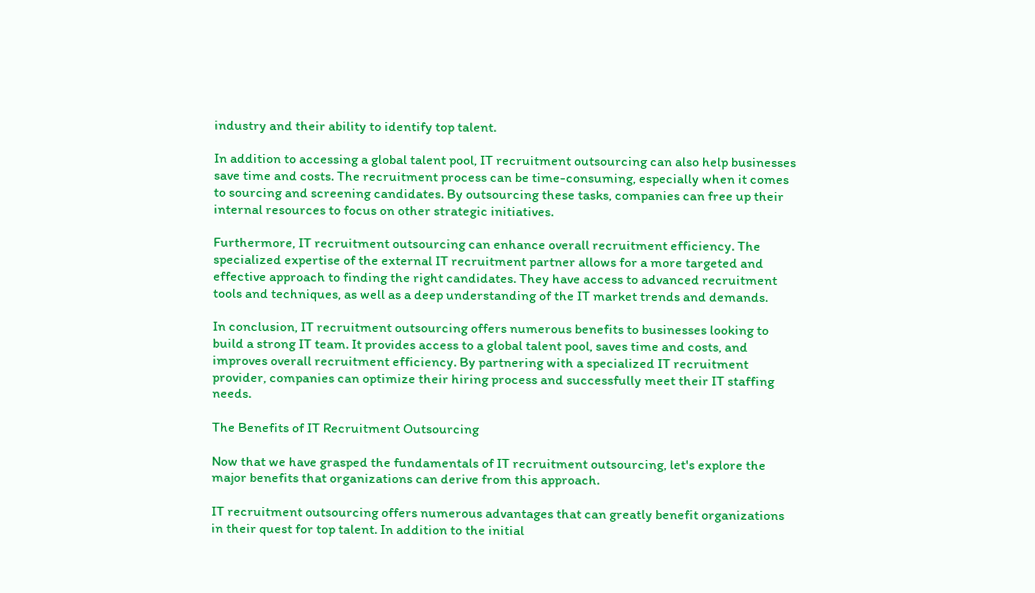industry and their ability to identify top talent.

In addition to accessing a global talent pool, IT recruitment outsourcing can also help businesses save time and costs. The recruitment process can be time-consuming, especially when it comes to sourcing and screening candidates. By outsourcing these tasks, companies can free up their internal resources to focus on other strategic initiatives.

Furthermore, IT recruitment outsourcing can enhance overall recruitment efficiency. The specialized expertise of the external IT recruitment partner allows for a more targeted and effective approach to finding the right candidates. They have access to advanced recruitment tools and techniques, as well as a deep understanding of the IT market trends and demands.

In conclusion, IT recruitment outsourcing offers numerous benefits to businesses looking to build a strong IT team. It provides access to a global talent pool, saves time and costs, and improves overall recruitment efficiency. By partnering with a specialized IT recruitment provider, companies can optimize their hiring process and successfully meet their IT staffing needs.

The Benefits of IT Recruitment Outsourcing

Now that we have grasped the fundamentals of IT recruitment outsourcing, let's explore the major benefits that organizations can derive from this approach.

IT recruitment outsourcing offers numerous advantages that can greatly benefit organizations in their quest for top talent. In addition to the initial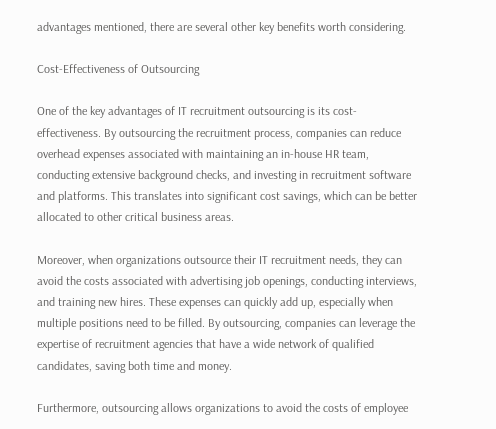advantages mentioned, there are several other key benefits worth considering.

Cost-Effectiveness of Outsourcing

One of the key advantages of IT recruitment outsourcing is its cost-effectiveness. By outsourcing the recruitment process, companies can reduce overhead expenses associated with maintaining an in-house HR team, conducting extensive background checks, and investing in recruitment software and platforms. This translates into significant cost savings, which can be better allocated to other critical business areas.

Moreover, when organizations outsource their IT recruitment needs, they can avoid the costs associated with advertising job openings, conducting interviews, and training new hires. These expenses can quickly add up, especially when multiple positions need to be filled. By outsourcing, companies can leverage the expertise of recruitment agencies that have a wide network of qualified candidates, saving both time and money.

Furthermore, outsourcing allows organizations to avoid the costs of employee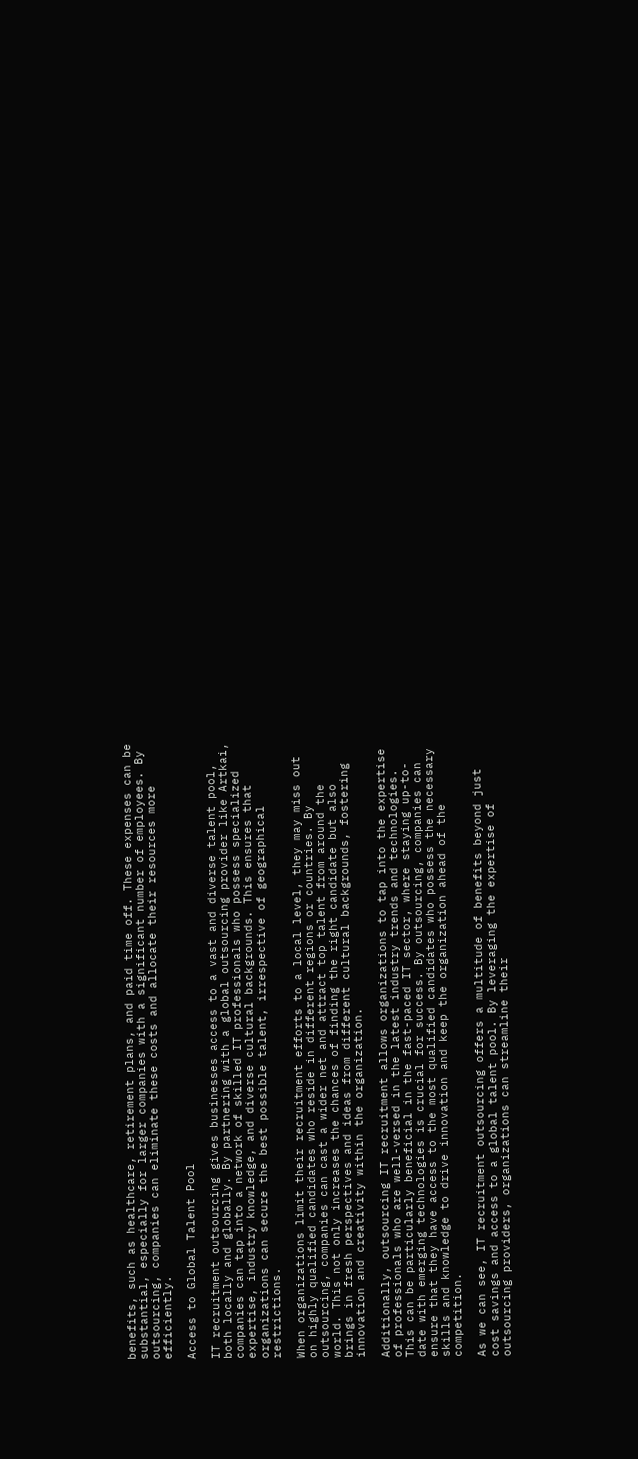benefits, such as healthcare, retirement plans, and paid time off. These expenses can be substantial, especially for larger companies with a significant number of employees. By outsourcing, companies can eliminate these costs and allocate their resources more efficiently.

Access to Global Talent Pool

IT recruitment outsourcing gives businesses access to a vast and diverse talent pool, both locally and globally. By partnering with a global outsourcing provider like Artkai, companies can tap into a network of skilled IT professionals who possess specialized expertise, industry knowledge, and diverse cultural backgrounds. This ensures that organizations can secure the best possible talent, irrespective of geographical restrictions.

When organizations limit their recruitment efforts to a local level, they may miss out on highly qualified candidates who reside in different regions or countries. By outsourcing, companies can cast a wider net and attract top talent from around the world. This not only increases the chances of finding the right candidate but also brings in fresh perspectives and ideas from different cultural backgrounds, fostering innovation and creativity within the organization.

Additionally, outsourcing IT recruitment allows organizations to tap into the expertise of professionals who are well-versed in the latest industry trends and technologies. This can be particularly beneficial in the fast-paced IT sector, where staying up-to-date with emerging technologies is crucial for success. By outsourcing, companies can ensure that they have access to the most qualified candidates who possess the necessary skills and knowledge to drive innovation and keep the organization ahead of the competition.

As we can see, IT recruitment outsourcing offers a multitude of benefits beyond just cost savings and access to a global talent pool. By leveraging the expertise of outsourcing providers, organizations can streamline their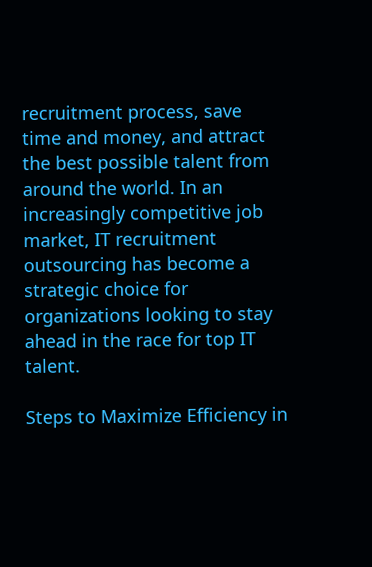recruitment process, save time and money, and attract the best possible talent from around the world. In an increasingly competitive job market, IT recruitment outsourcing has become a strategic choice for organizations looking to stay ahead in the race for top IT talent.

Steps to Maximize Efficiency in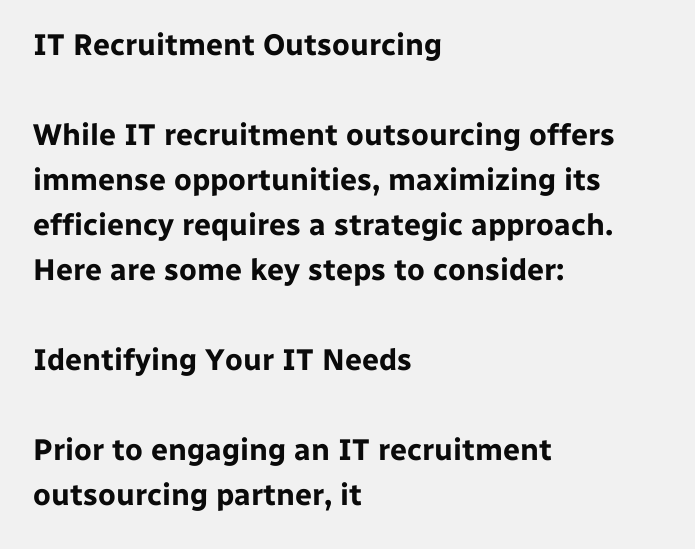IT Recruitment Outsourcing

While IT recruitment outsourcing offers immense opportunities, maximizing its efficiency requires a strategic approach. Here are some key steps to consider:

Identifying Your IT Needs

Prior to engaging an IT recruitment outsourcing partner, it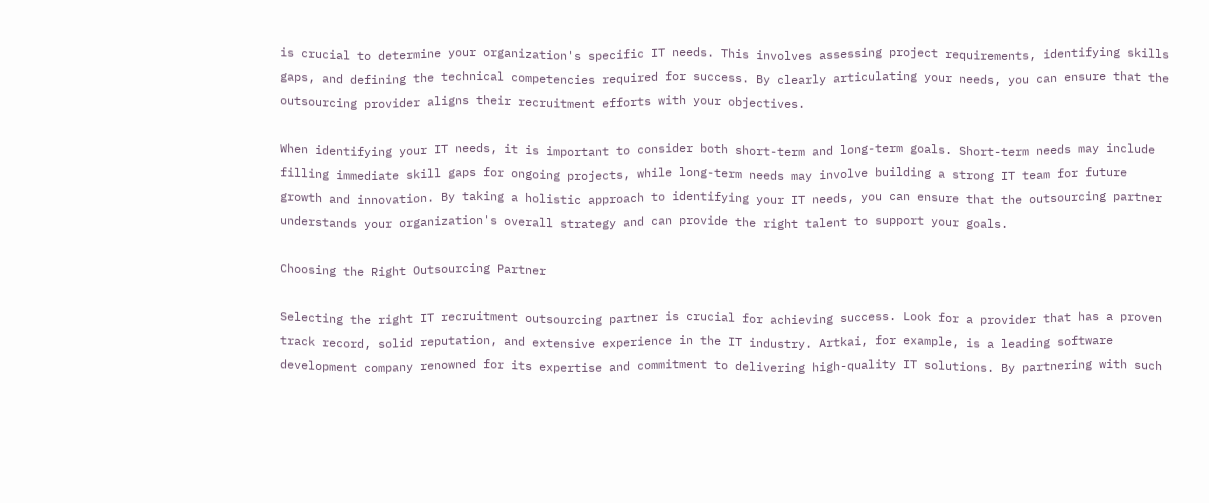is crucial to determine your organization's specific IT needs. This involves assessing project requirements, identifying skills gaps, and defining the technical competencies required for success. By clearly articulating your needs, you can ensure that the outsourcing provider aligns their recruitment efforts with your objectives.

When identifying your IT needs, it is important to consider both short-term and long-term goals. Short-term needs may include filling immediate skill gaps for ongoing projects, while long-term needs may involve building a strong IT team for future growth and innovation. By taking a holistic approach to identifying your IT needs, you can ensure that the outsourcing partner understands your organization's overall strategy and can provide the right talent to support your goals.

Choosing the Right Outsourcing Partner

Selecting the right IT recruitment outsourcing partner is crucial for achieving success. Look for a provider that has a proven track record, solid reputation, and extensive experience in the IT industry. Artkai, for example, is a leading software development company renowned for its expertise and commitment to delivering high-quality IT solutions. By partnering with such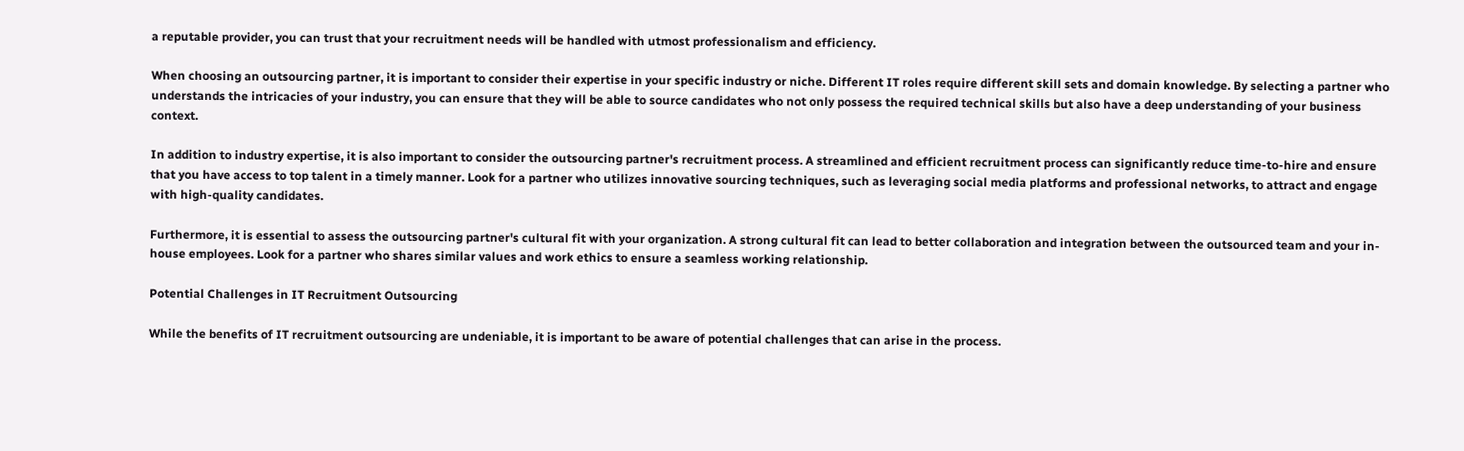a reputable provider, you can trust that your recruitment needs will be handled with utmost professionalism and efficiency.

When choosing an outsourcing partner, it is important to consider their expertise in your specific industry or niche. Different IT roles require different skill sets and domain knowledge. By selecting a partner who understands the intricacies of your industry, you can ensure that they will be able to source candidates who not only possess the required technical skills but also have a deep understanding of your business context.

In addition to industry expertise, it is also important to consider the outsourcing partner's recruitment process. A streamlined and efficient recruitment process can significantly reduce time-to-hire and ensure that you have access to top talent in a timely manner. Look for a partner who utilizes innovative sourcing techniques, such as leveraging social media platforms and professional networks, to attract and engage with high-quality candidates.

Furthermore, it is essential to assess the outsourcing partner's cultural fit with your organization. A strong cultural fit can lead to better collaboration and integration between the outsourced team and your in-house employees. Look for a partner who shares similar values and work ethics to ensure a seamless working relationship.

Potential Challenges in IT Recruitment Outsourcing

While the benefits of IT recruitment outsourcing are undeniable, it is important to be aware of potential challenges that can arise in the process.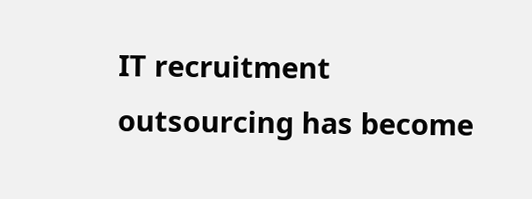IT recruitment outsourcing has become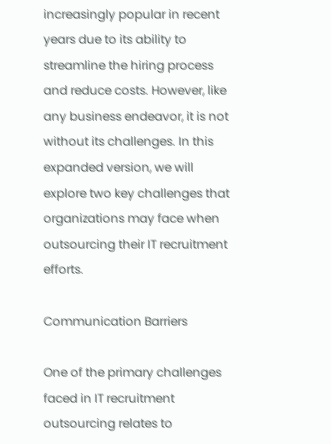increasingly popular in recent years due to its ability to streamline the hiring process and reduce costs. However, like any business endeavor, it is not without its challenges. In this expanded version, we will explore two key challenges that organizations may face when outsourcing their IT recruitment efforts.

Communication Barriers

One of the primary challenges faced in IT recruitment outsourcing relates to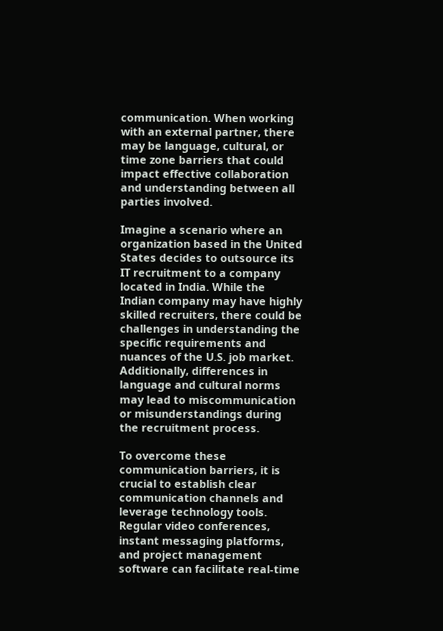communication. When working with an external partner, there may be language, cultural, or time zone barriers that could impact effective collaboration and understanding between all parties involved.

Imagine a scenario where an organization based in the United States decides to outsource its IT recruitment to a company located in India. While the Indian company may have highly skilled recruiters, there could be challenges in understanding the specific requirements and nuances of the U.S. job market. Additionally, differences in language and cultural norms may lead to miscommunication or misunderstandings during the recruitment process.

To overcome these communication barriers, it is crucial to establish clear communication channels and leverage technology tools. Regular video conferences, instant messaging platforms, and project management software can facilitate real-time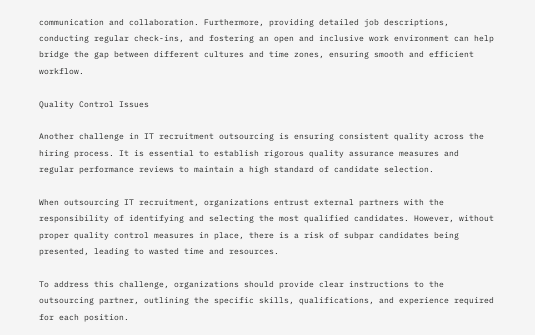communication and collaboration. Furthermore, providing detailed job descriptions, conducting regular check-ins, and fostering an open and inclusive work environment can help bridge the gap between different cultures and time zones, ensuring smooth and efficient workflow.

Quality Control Issues

Another challenge in IT recruitment outsourcing is ensuring consistent quality across the hiring process. It is essential to establish rigorous quality assurance measures and regular performance reviews to maintain a high standard of candidate selection.

When outsourcing IT recruitment, organizations entrust external partners with the responsibility of identifying and selecting the most qualified candidates. However, without proper quality control measures in place, there is a risk of subpar candidates being presented, leading to wasted time and resources.

To address this challenge, organizations should provide clear instructions to the outsourcing partner, outlining the specific skills, qualifications, and experience required for each position.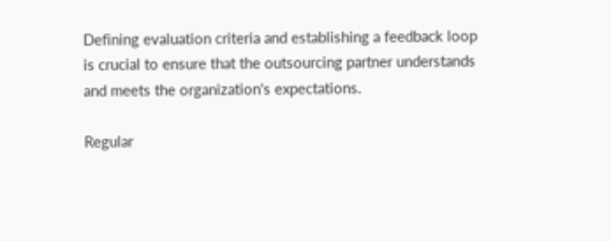Defining evaluation criteria and establishing a feedback loop is crucial to ensure that the outsourcing partner understands and meets the organization's expectations.

Regular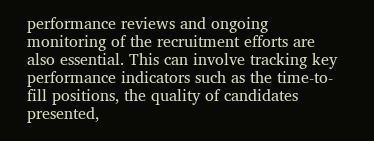performance reviews and ongoing monitoring of the recruitment efforts are also essential. This can involve tracking key performance indicators such as the time-to-fill positions, the quality of candidates presented,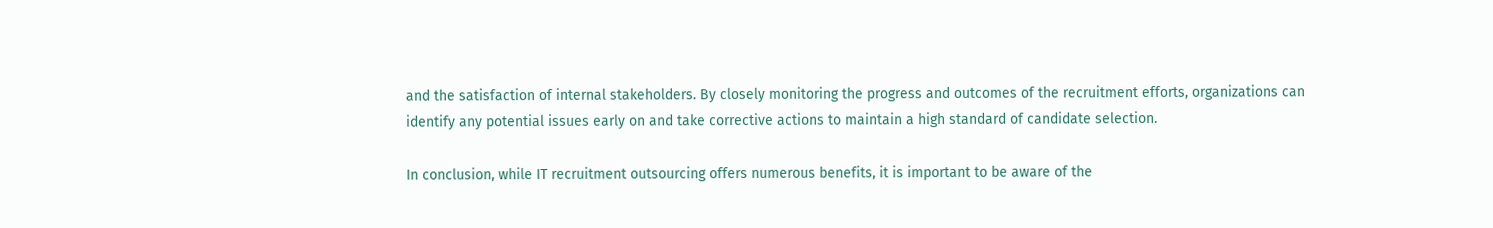and the satisfaction of internal stakeholders. By closely monitoring the progress and outcomes of the recruitment efforts, organizations can identify any potential issues early on and take corrective actions to maintain a high standard of candidate selection.

In conclusion, while IT recruitment outsourcing offers numerous benefits, it is important to be aware of the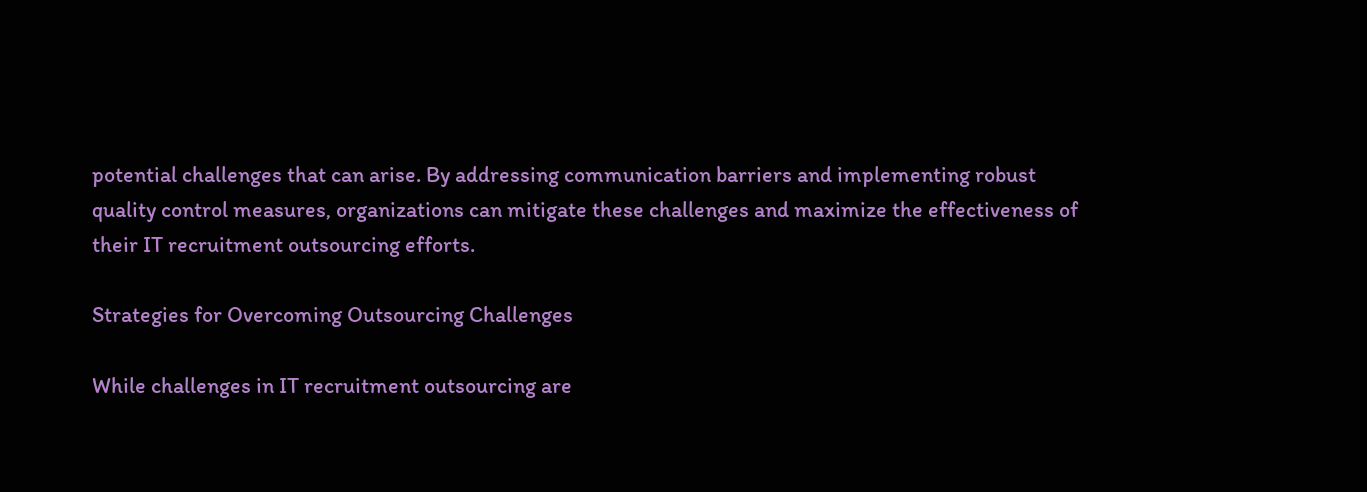potential challenges that can arise. By addressing communication barriers and implementing robust quality control measures, organizations can mitigate these challenges and maximize the effectiveness of their IT recruitment outsourcing efforts.

Strategies for Overcoming Outsourcing Challenges

While challenges in IT recruitment outsourcing are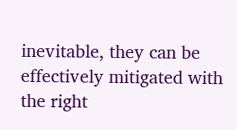inevitable, they can be effectively mitigated with the right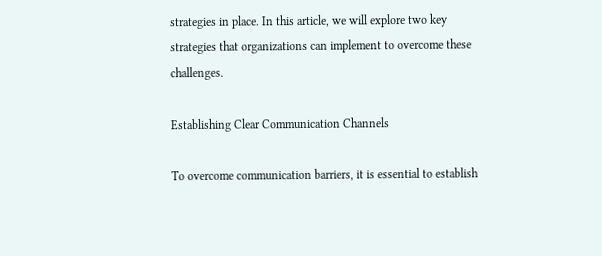strategies in place. In this article, we will explore two key strategies that organizations can implement to overcome these challenges.

Establishing Clear Communication Channels

To overcome communication barriers, it is essential to establish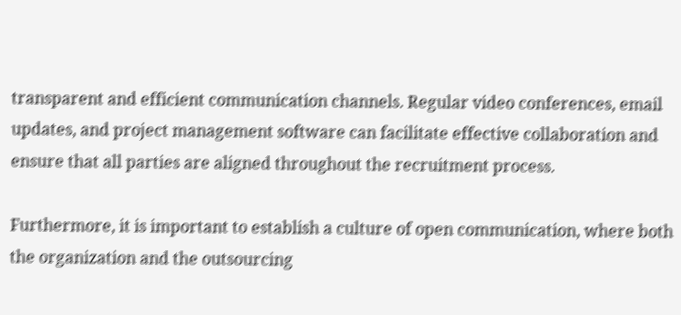transparent and efficient communication channels. Regular video conferences, email updates, and project management software can facilitate effective collaboration and ensure that all parties are aligned throughout the recruitment process.

Furthermore, it is important to establish a culture of open communication, where both the organization and the outsourcing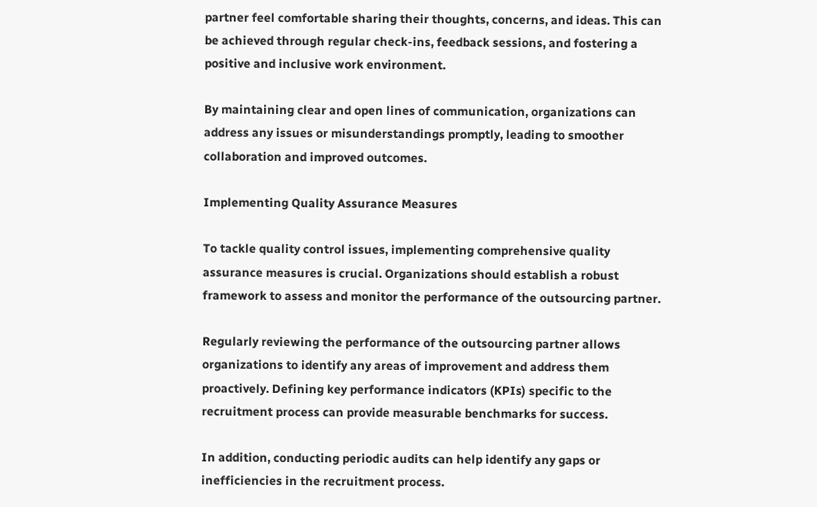partner feel comfortable sharing their thoughts, concerns, and ideas. This can be achieved through regular check-ins, feedback sessions, and fostering a positive and inclusive work environment.

By maintaining clear and open lines of communication, organizations can address any issues or misunderstandings promptly, leading to smoother collaboration and improved outcomes.

Implementing Quality Assurance Measures

To tackle quality control issues, implementing comprehensive quality assurance measures is crucial. Organizations should establish a robust framework to assess and monitor the performance of the outsourcing partner.

Regularly reviewing the performance of the outsourcing partner allows organizations to identify any areas of improvement and address them proactively. Defining key performance indicators (KPIs) specific to the recruitment process can provide measurable benchmarks for success.

In addition, conducting periodic audits can help identify any gaps or inefficiencies in the recruitment process.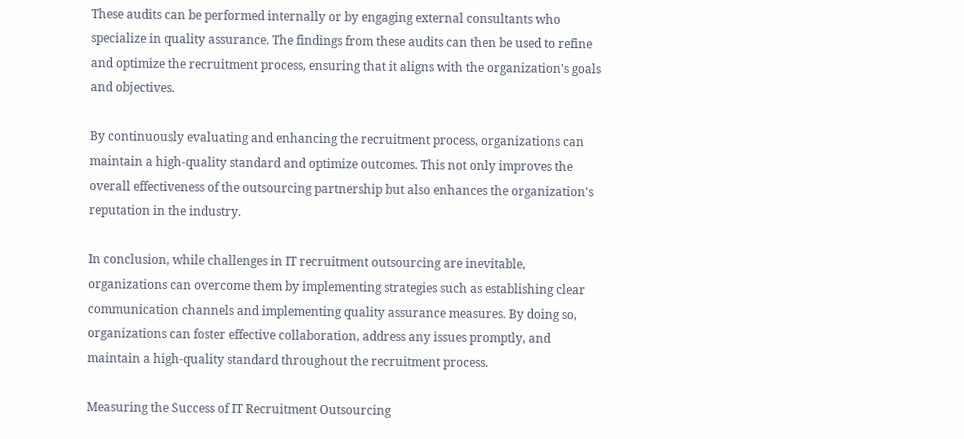These audits can be performed internally or by engaging external consultants who specialize in quality assurance. The findings from these audits can then be used to refine and optimize the recruitment process, ensuring that it aligns with the organization's goals and objectives.

By continuously evaluating and enhancing the recruitment process, organizations can maintain a high-quality standard and optimize outcomes. This not only improves the overall effectiveness of the outsourcing partnership but also enhances the organization's reputation in the industry.

In conclusion, while challenges in IT recruitment outsourcing are inevitable, organizations can overcome them by implementing strategies such as establishing clear communication channels and implementing quality assurance measures. By doing so, organizations can foster effective collaboration, address any issues promptly, and maintain a high-quality standard throughout the recruitment process.

Measuring the Success of IT Recruitment Outsourcing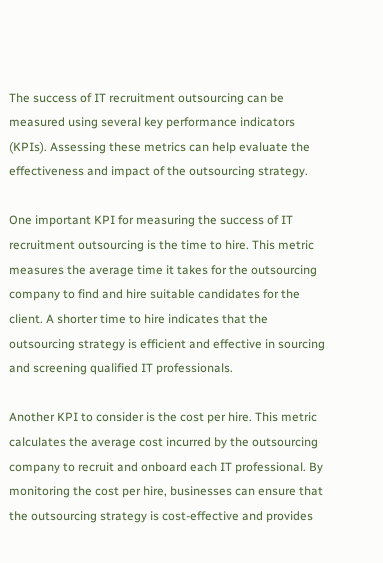The success of IT recruitment outsourcing can be measured using several key performance indicators (KPIs). Assessing these metrics can help evaluate the effectiveness and impact of the outsourcing strategy.

One important KPI for measuring the success of IT recruitment outsourcing is the time to hire. This metric measures the average time it takes for the outsourcing company to find and hire suitable candidates for the client. A shorter time to hire indicates that the outsourcing strategy is efficient and effective in sourcing and screening qualified IT professionals.

Another KPI to consider is the cost per hire. This metric calculates the average cost incurred by the outsourcing company to recruit and onboard each IT professional. By monitoring the cost per hire, businesses can ensure that the outsourcing strategy is cost-effective and provides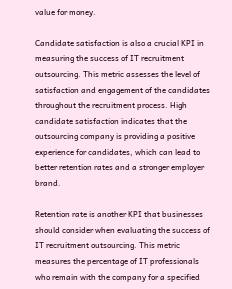value for money.

Candidate satisfaction is also a crucial KPI in measuring the success of IT recruitment outsourcing. This metric assesses the level of satisfaction and engagement of the candidates throughout the recruitment process. High candidate satisfaction indicates that the outsourcing company is providing a positive experience for candidates, which can lead to better retention rates and a stronger employer brand.

Retention rate is another KPI that businesses should consider when evaluating the success of IT recruitment outsourcing. This metric measures the percentage of IT professionals who remain with the company for a specified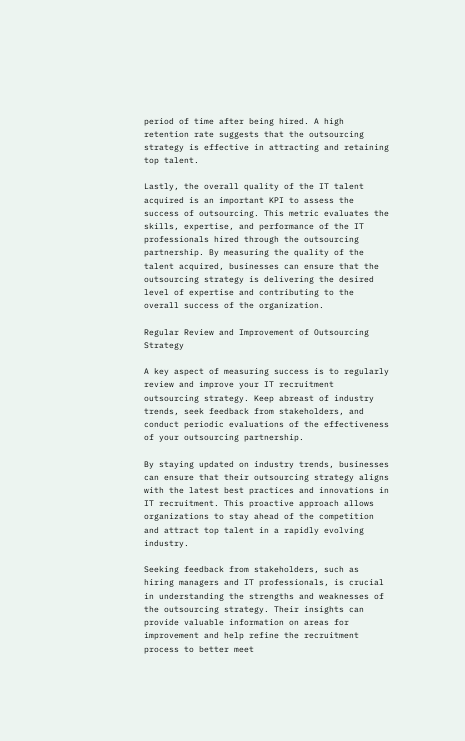period of time after being hired. A high retention rate suggests that the outsourcing strategy is effective in attracting and retaining top talent.

Lastly, the overall quality of the IT talent acquired is an important KPI to assess the success of outsourcing. This metric evaluates the skills, expertise, and performance of the IT professionals hired through the outsourcing partnership. By measuring the quality of the talent acquired, businesses can ensure that the outsourcing strategy is delivering the desired level of expertise and contributing to the overall success of the organization.

Regular Review and Improvement of Outsourcing Strategy

A key aspect of measuring success is to regularly review and improve your IT recruitment outsourcing strategy. Keep abreast of industry trends, seek feedback from stakeholders, and conduct periodic evaluations of the effectiveness of your outsourcing partnership.

By staying updated on industry trends, businesses can ensure that their outsourcing strategy aligns with the latest best practices and innovations in IT recruitment. This proactive approach allows organizations to stay ahead of the competition and attract top talent in a rapidly evolving industry.

Seeking feedback from stakeholders, such as hiring managers and IT professionals, is crucial in understanding the strengths and weaknesses of the outsourcing strategy. Their insights can provide valuable information on areas for improvement and help refine the recruitment process to better meet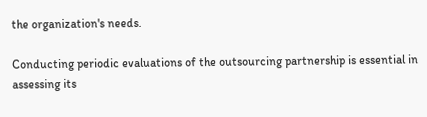the organization's needs.

Conducting periodic evaluations of the outsourcing partnership is essential in assessing its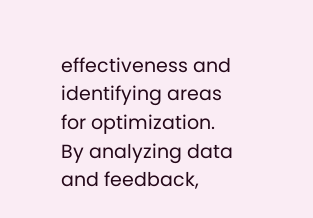effectiveness and identifying areas for optimization. By analyzing data and feedback,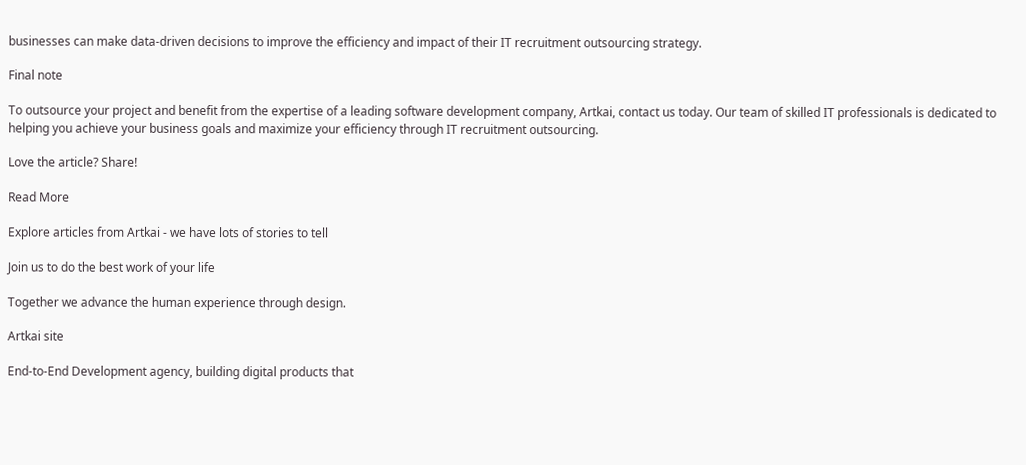businesses can make data-driven decisions to improve the efficiency and impact of their IT recruitment outsourcing strategy.

Final note

To outsource your project and benefit from the expertise of a leading software development company, Artkai, contact us today. Our team of skilled IT professionals is dedicated to helping you achieve your business goals and maximize your efficiency through IT recruitment outsourcing.

Love the article? Share!

Read More

Explore articles from Artkai - we have lots of stories to tell

Join us to do the best work of your life

Together we advance the human experience through design.

Artkai site

End-to-End Development agency, building digital products that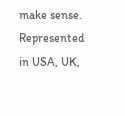make sense. Represented in USA, UK,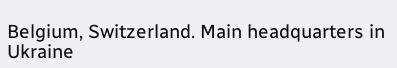Belgium, Switzerland. Main headquarters in Ukraine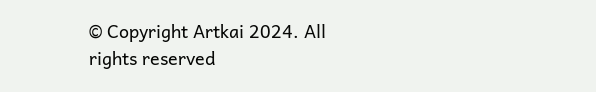© Copyright Artkai 2024. All rights reserved